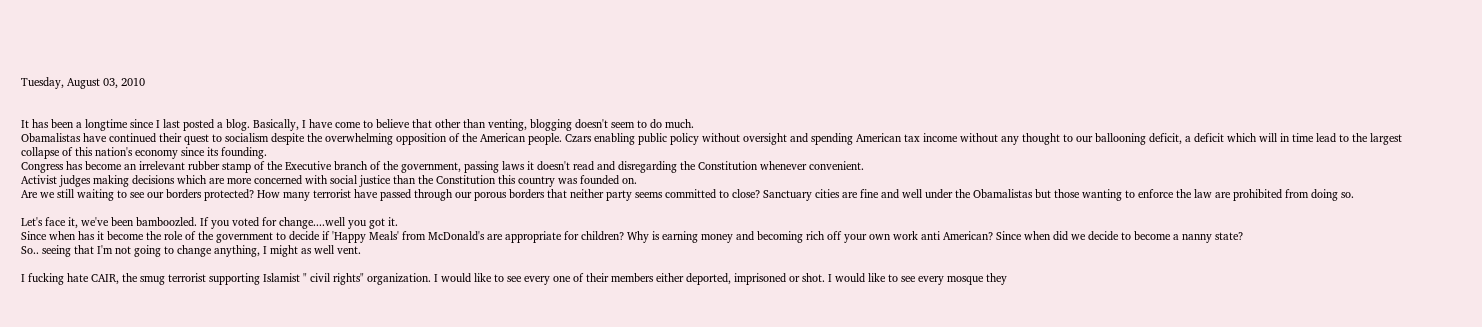Tuesday, August 03, 2010


It has been a longtime since I last posted a blog. Basically, I have come to believe that other than venting, blogging doesn't seem to do much.
Obamalistas have continued their quest to socialism despite the overwhelming opposition of the American people. Czars enabling public policy without oversight and spending American tax income without any thought to our ballooning deficit, a deficit which will in time lead to the largest collapse of this nation's economy since its founding.
Congress has become an irrelevant rubber stamp of the Executive branch of the government, passing laws it doesn't read and disregarding the Constitution whenever convenient.
Activist judges making decisions which are more concerned with social justice than the Constitution this country was founded on.
Are we still waiting to see our borders protected? How many terrorist have passed through our porous borders that neither party seems committed to close? Sanctuary cities are fine and well under the Obamalistas but those wanting to enforce the law are prohibited from doing so.

Let's face it, we've been bamboozled. If you voted for change....well you got it.
Since when has it become the role of the government to decide if 'Happy Meals' from McDonald's are appropriate for children? Why is earning money and becoming rich off your own work anti American? Since when did we decide to become a nanny state?
So.. seeing that I'm not going to change anything, I might as well vent.

I fucking hate CAIR, the smug terrorist supporting Islamist " civil rights" organization. I would like to see every one of their members either deported, imprisoned or shot. I would like to see every mosque they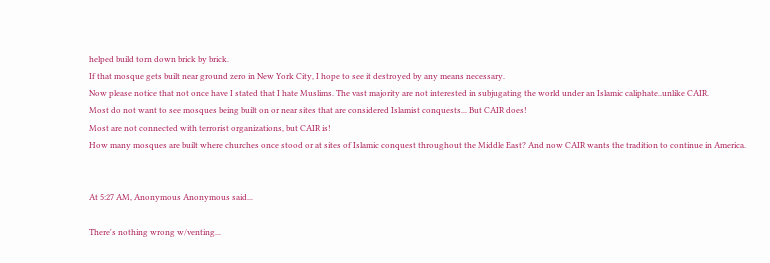helped build torn down brick by brick.
If that mosque gets built near ground zero in New York City, I hope to see it destroyed by any means necessary.
Now please notice that not once have I stated that I hate Muslims. The vast majority are not interested in subjugating the world under an Islamic caliphate..unlike CAIR.
Most do not want to see mosques being built on or near sites that are considered Islamist conquests... But CAIR does!
Most are not connected with terrorist organizations, but CAIR is!
How many mosques are built where churches once stood or at sites of Islamic conquest throughout the Middle East? And now CAIR wants the tradition to continue in America.


At 5:27 AM, Anonymous Anonymous said...

There's nothing wrong w/venting...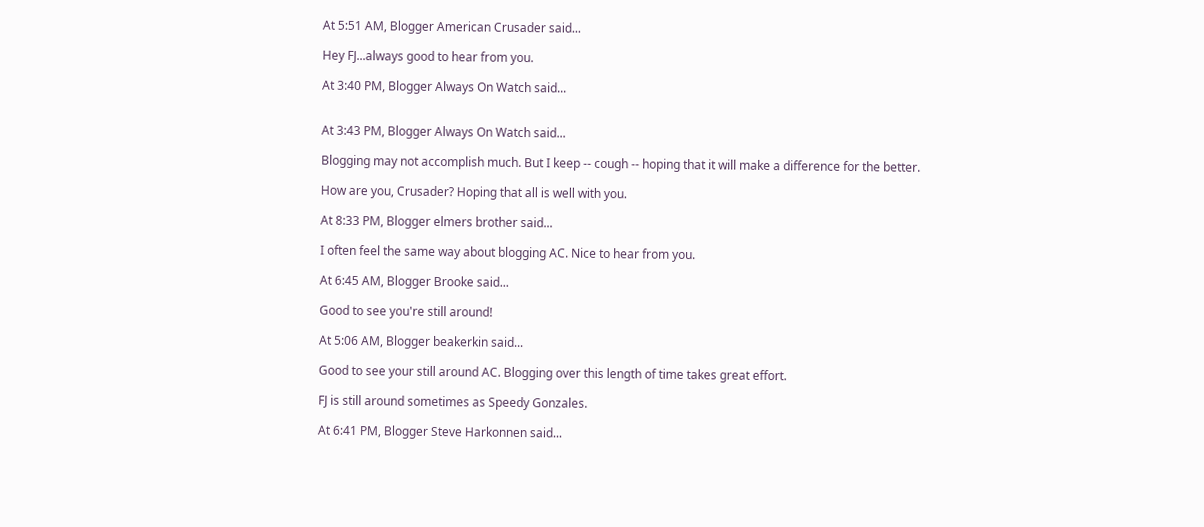At 5:51 AM, Blogger American Crusader said...

Hey FJ...always good to hear from you.

At 3:40 PM, Blogger Always On Watch said...


At 3:43 PM, Blogger Always On Watch said...

Blogging may not accomplish much. But I keep -- cough -- hoping that it will make a difference for the better.

How are you, Crusader? Hoping that all is well with you.

At 8:33 PM, Blogger elmers brother said...

I often feel the same way about blogging AC. Nice to hear from you.

At 6:45 AM, Blogger Brooke said...

Good to see you're still around!

At 5:06 AM, Blogger beakerkin said...

Good to see your still around AC. Blogging over this length of time takes great effort.

FJ is still around sometimes as Speedy Gonzales.

At 6:41 PM, Blogger Steve Harkonnen said...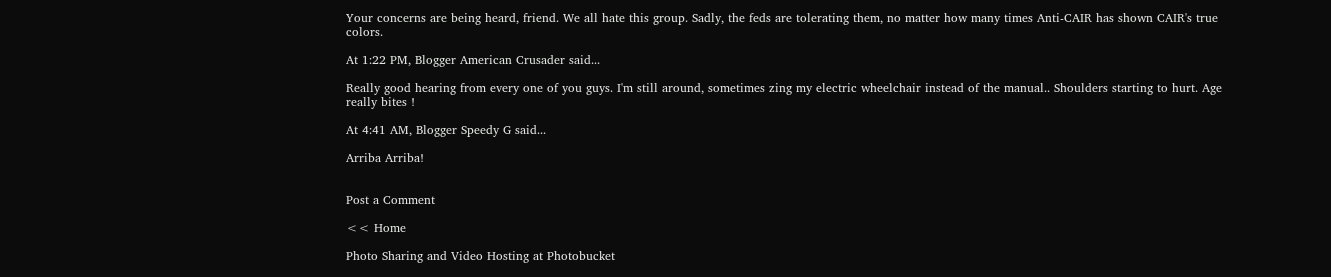Your concerns are being heard, friend. We all hate this group. Sadly, the feds are tolerating them, no matter how many times Anti-CAIR has shown CAIR's true colors.

At 1:22 PM, Blogger American Crusader said...

Really good hearing from every one of you guys. I'm still around, sometimes zing my electric wheelchair instead of the manual.. Shoulders starting to hurt. Age really bites !

At 4:41 AM, Blogger Speedy G said...

Arriba Arriba!


Post a Comment

<< Home

Photo Sharing and Video Hosting at Photobucket